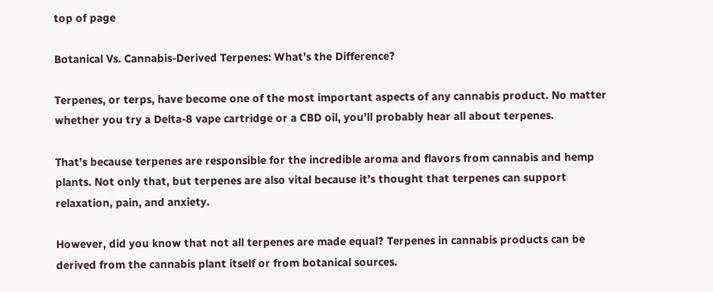top of page

Botanical Vs. Cannabis-Derived Terpenes: What’s the Difference?

Terpenes, or terps, have become one of the most important aspects of any cannabis product. No matter whether you try a Delta-8 vape cartridge or a CBD oil, you’ll probably hear all about terpenes.

That’s because terpenes are responsible for the incredible aroma and flavors from cannabis and hemp plants. Not only that, but terpenes are also vital because it’s thought that terpenes can support relaxation, pain, and anxiety.

However, did you know that not all terpenes are made equal? Terpenes in cannabis products can be derived from the cannabis plant itself or from botanical sources.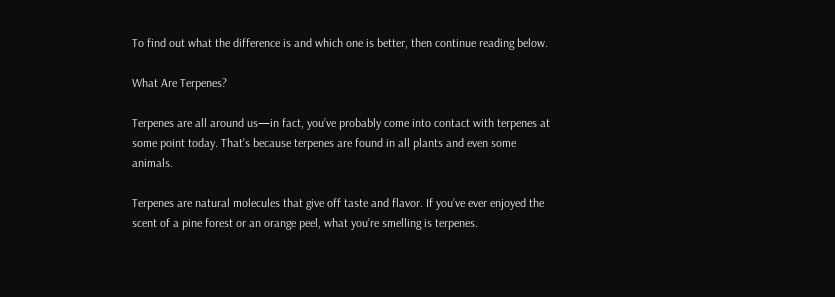To find out what the difference is and which one is better, then continue reading below.

What Are Terpenes?

Terpenes are all around us—in fact, you’ve probably come into contact with terpenes at some point today. That’s because terpenes are found in all plants and even some animals.

Terpenes are natural molecules that give off taste and flavor. If you’ve ever enjoyed the scent of a pine forest or an orange peel, what you’re smelling is terpenes.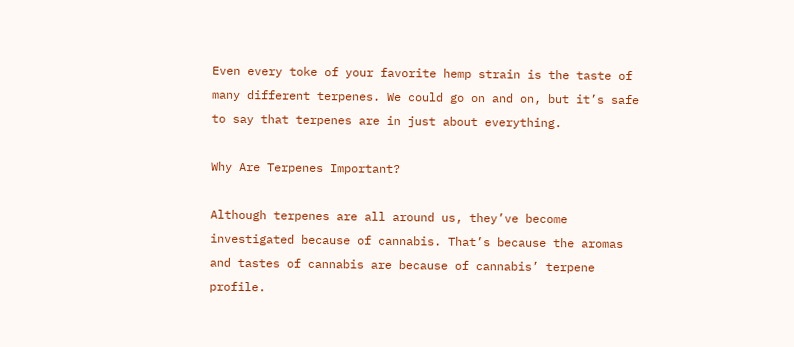Even every toke of your favorite hemp strain is the taste of many different terpenes. We could go on and on, but it’s safe to say that terpenes are in just about everything.

Why Are Terpenes Important?

Although terpenes are all around us, they’ve become investigated because of cannabis. That’s because the aromas and tastes of cannabis are because of cannabis’ terpene profile.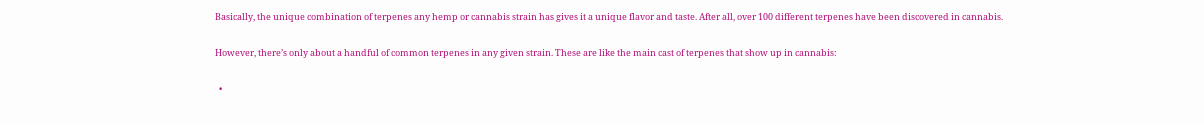Basically, the unique combination of terpenes any hemp or cannabis strain has gives it a unique flavor and taste. After all, over 100 different terpenes have been discovered in cannabis.

However, there’s only about a handful of common terpenes in any given strain. These are like the main cast of terpenes that show up in cannabis:

  •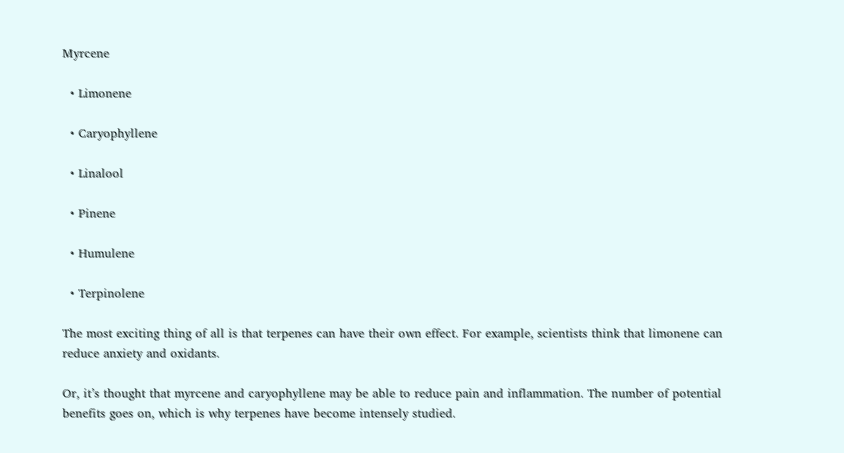Myrcene

  • Limonene

  • Caryophyllene

  • Linalool

  • Pinene

  • Humulene

  • Terpinolene

The most exciting thing of all is that terpenes can have their own effect. For example, scientists think that limonene can reduce anxiety and oxidants.

Or, it’s thought that myrcene and caryophyllene may be able to reduce pain and inflammation. The number of potential benefits goes on, which is why terpenes have become intensely studied.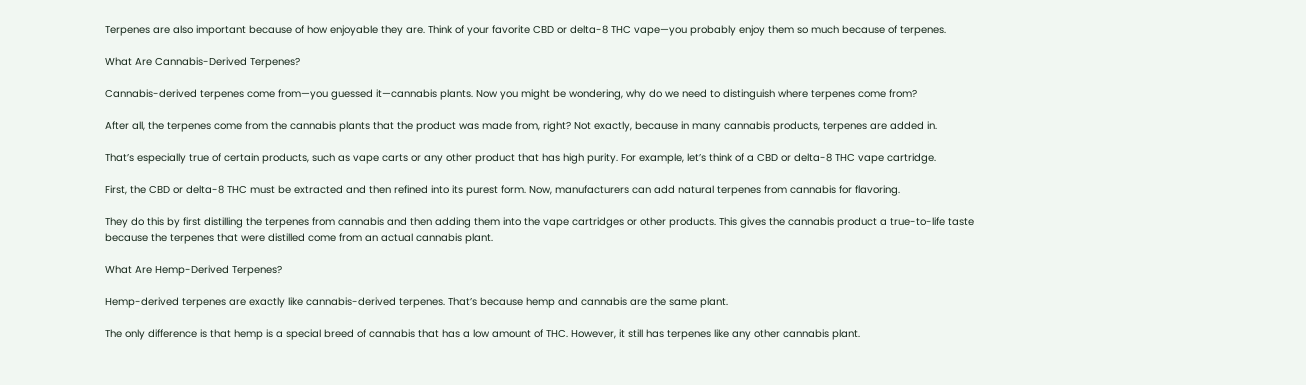Terpenes are also important because of how enjoyable they are. Think of your favorite CBD or delta-8 THC vape—you probably enjoy them so much because of terpenes.

What Are Cannabis-Derived Terpenes?

Cannabis-derived terpenes come from—you guessed it—cannabis plants. Now you might be wondering, why do we need to distinguish where terpenes come from?

After all, the terpenes come from the cannabis plants that the product was made from, right? Not exactly, because in many cannabis products, terpenes are added in.

That’s especially true of certain products, such as vape carts or any other product that has high purity. For example, let’s think of a CBD or delta-8 THC vape cartridge.

First, the CBD or delta-8 THC must be extracted and then refined into its purest form. Now, manufacturers can add natural terpenes from cannabis for flavoring.

They do this by first distilling the terpenes from cannabis and then adding them into the vape cartridges or other products. This gives the cannabis product a true-to-life taste because the terpenes that were distilled come from an actual cannabis plant.

What Are Hemp-Derived Terpenes?

Hemp-derived terpenes are exactly like cannabis-derived terpenes. That’s because hemp and cannabis are the same plant.

The only difference is that hemp is a special breed of cannabis that has a low amount of THC. However, it still has terpenes like any other cannabis plant.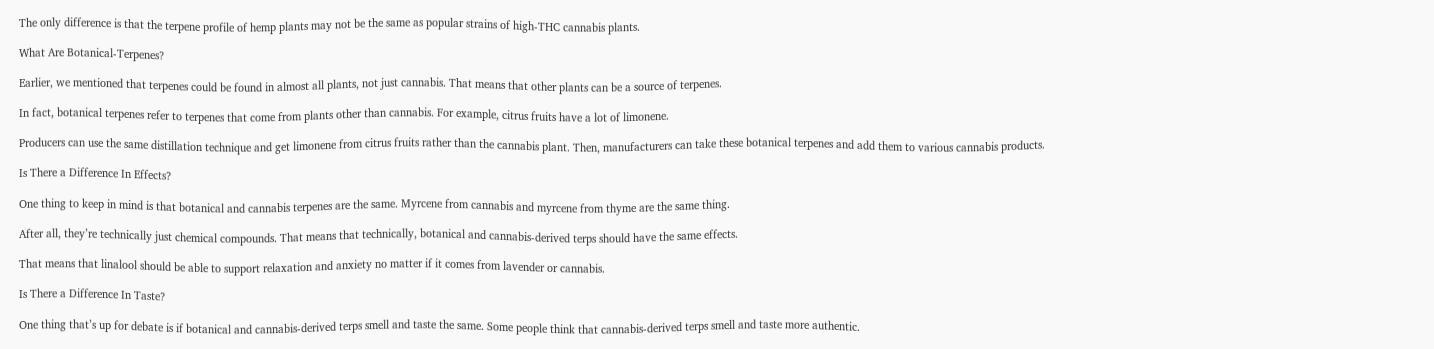The only difference is that the terpene profile of hemp plants may not be the same as popular strains of high-THC cannabis plants.

What Are Botanical-Terpenes?

Earlier, we mentioned that terpenes could be found in almost all plants, not just cannabis. That means that other plants can be a source of terpenes.

In fact, botanical terpenes refer to terpenes that come from plants other than cannabis. For example, citrus fruits have a lot of limonene.

Producers can use the same distillation technique and get limonene from citrus fruits rather than the cannabis plant. Then, manufacturers can take these botanical terpenes and add them to various cannabis products.

Is There a Difference In Effects?

One thing to keep in mind is that botanical and cannabis terpenes are the same. Myrcene from cannabis and myrcene from thyme are the same thing.

After all, they’re technically just chemical compounds. That means that technically, botanical and cannabis-derived terps should have the same effects.

That means that linalool should be able to support relaxation and anxiety no matter if it comes from lavender or cannabis.

Is There a Difference In Taste?

One thing that’s up for debate is if botanical and cannabis-derived terps smell and taste the same. Some people think that cannabis-derived terps smell and taste more authentic.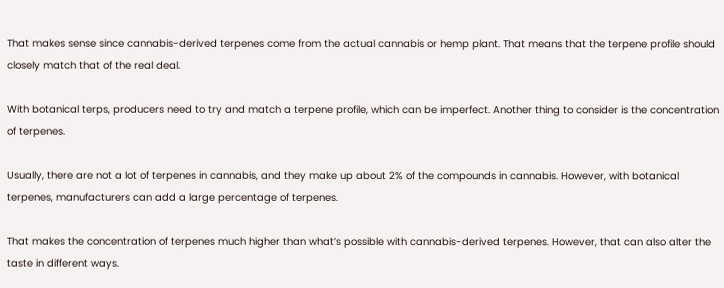That makes sense since cannabis-derived terpenes come from the actual cannabis or hemp plant. That means that the terpene profile should closely match that of the real deal.

With botanical terps, producers need to try and match a terpene profile, which can be imperfect. Another thing to consider is the concentration of terpenes.

Usually, there are not a lot of terpenes in cannabis, and they make up about 2% of the compounds in cannabis. However, with botanical terpenes, manufacturers can add a large percentage of terpenes.

That makes the concentration of terpenes much higher than what’s possible with cannabis-derived terpenes. However, that can also alter the taste in different ways.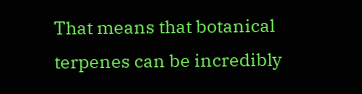That means that botanical terpenes can be incredibly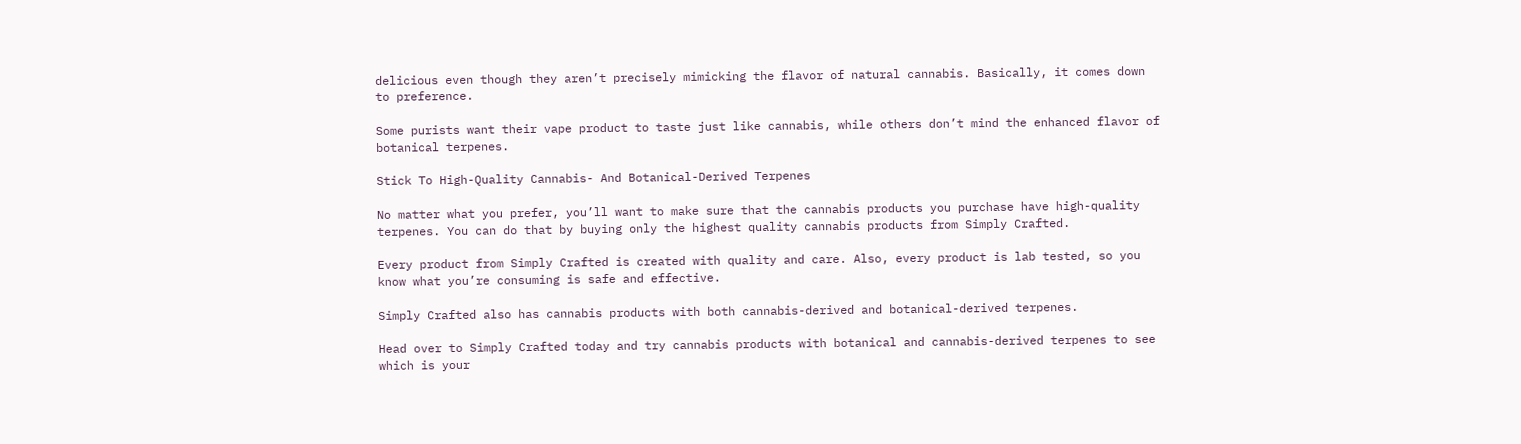delicious even though they aren’t precisely mimicking the flavor of natural cannabis. Basically, it comes down to preference.

Some purists want their vape product to taste just like cannabis, while others don’t mind the enhanced flavor of botanical terpenes.

Stick To High-Quality Cannabis- And Botanical-Derived Terpenes

No matter what you prefer, you’ll want to make sure that the cannabis products you purchase have high-quality terpenes. You can do that by buying only the highest quality cannabis products from Simply Crafted.

Every product from Simply Crafted is created with quality and care. Also, every product is lab tested, so you know what you’re consuming is safe and effective.

Simply Crafted also has cannabis products with both cannabis-derived and botanical-derived terpenes.

Head over to Simply Crafted today and try cannabis products with botanical and cannabis-derived terpenes to see which is your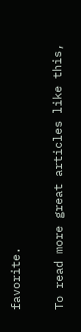favorite.

To read more great articles like this,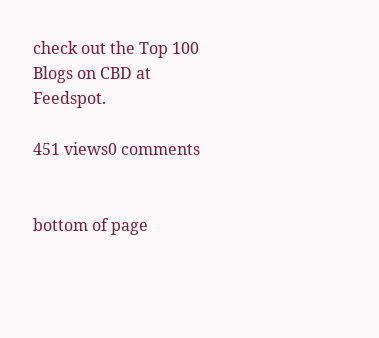check out the Top 100 Blogs on CBD at Feedspot.

451 views0 comments


bottom of page